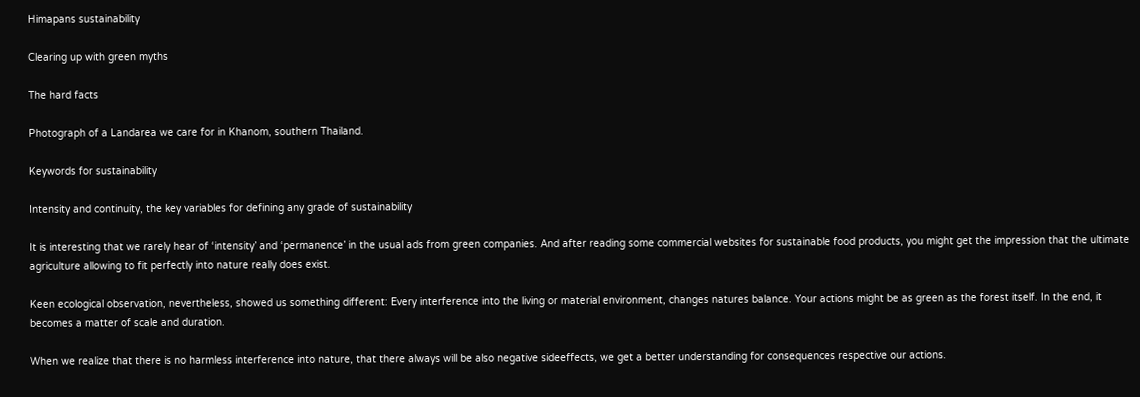Himapans sustainability

Clearing up with green myths

The hard facts

Photograph of a Landarea we care for in Khanom, southern Thailand.

Keywords for sustainability

Intensity and continuity, the key variables for defining any grade of sustainability

It is interesting that we rarely hear of ‘intensity’ and ‘permanence’ in the usual ads from green companies. And after reading some commercial websites for sustainable food products, you might get the impression that the ultimate agriculture allowing to fit perfectly into nature really does exist.

Keen ecological observation, nevertheless, showed us something different: Every interference into the living or material environment, changes natures balance. Your actions might be as green as the forest itself. In the end, it becomes a matter of scale and duration.

When we realize that there is no harmless interference into nature, that there always will be also negative sideeffects, we get a better understanding for consequences respective our actions.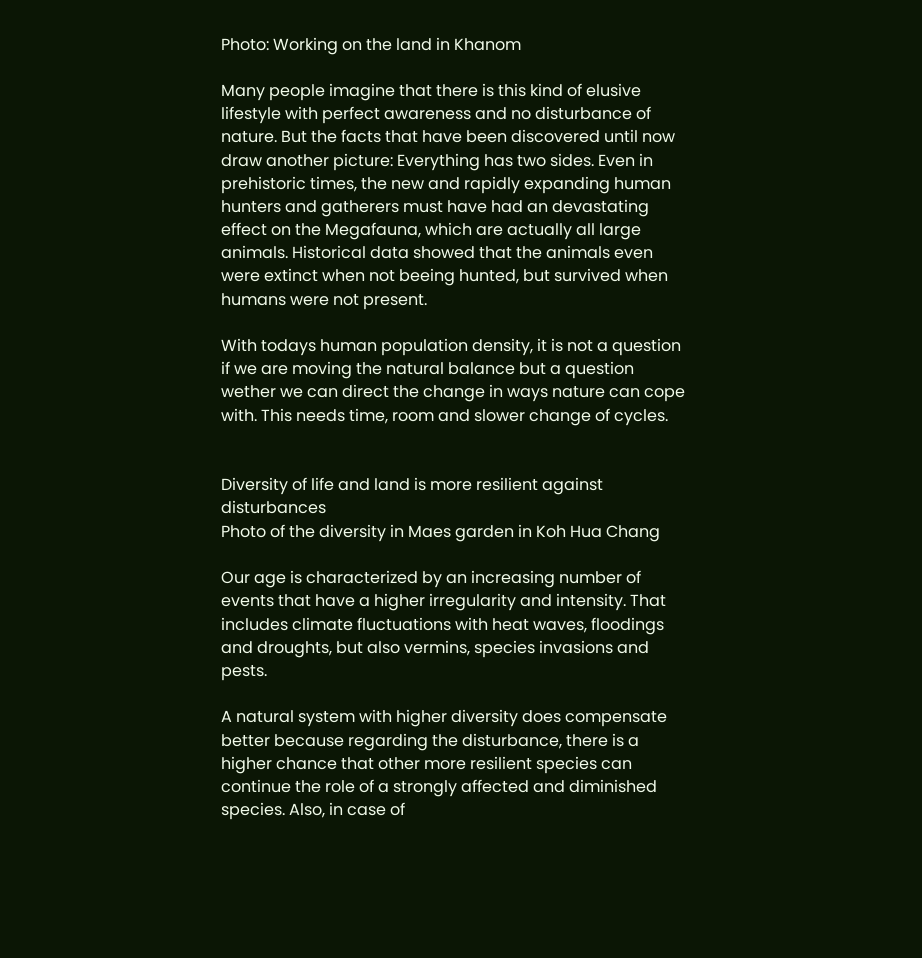Photo: Working on the land in Khanom

Many people imagine that there is this kind of elusive lifestyle with perfect awareness and no disturbance of nature. But the facts that have been discovered until now draw another picture: Everything has two sides. Even in prehistoric times, the new and rapidly expanding human hunters and gatherers must have had an devastating effect on the Megafauna, which are actually all large animals. Historical data showed that the animals even were extinct when not beeing hunted, but survived when humans were not present.

With todays human population density, it is not a question if we are moving the natural balance but a question wether we can direct the change in ways nature can cope with. This needs time, room and slower change of cycles.


Diversity of life and land is more resilient against disturbances
Photo of the diversity in Maes garden in Koh Hua Chang

Our age is characterized by an increasing number of events that have a higher irregularity and intensity. That includes climate fluctuations with heat waves, floodings and droughts, but also vermins, species invasions and pests.

A natural system with higher diversity does compensate better because regarding the disturbance, there is a higher chance that other more resilient species can continue the role of a strongly affected and diminished species. Also, in case of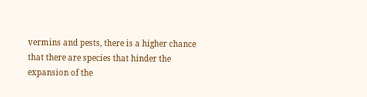vermins and pests, there is a higher chance that there are species that hinder the expansion of the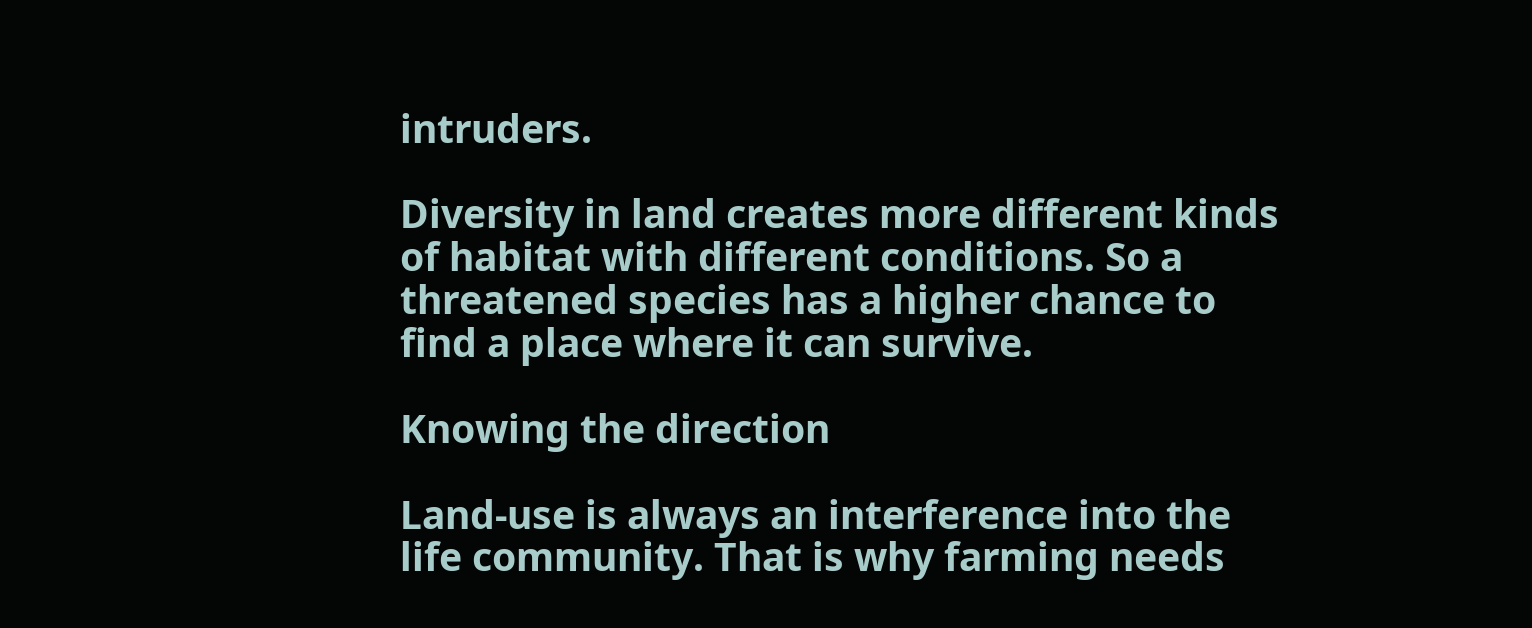intruders.

Diversity in land creates more different kinds of habitat with different conditions. So a threatened species has a higher chance to find a place where it can survive.

Knowing the direction

Land-use is always an interference into the life community. That is why farming needs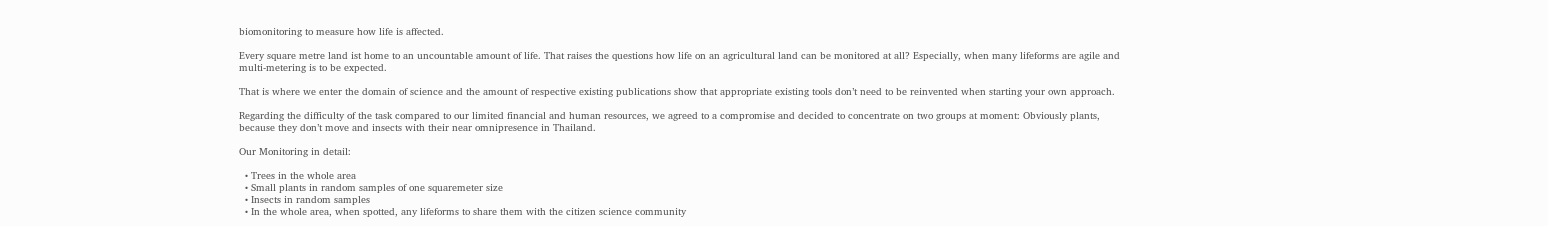biomonitoring to measure how life is affected.

Every square metre land ist home to an uncountable amount of life. That raises the questions how life on an agricultural land can be monitored at all? Especially, when many lifeforms are agile and multi-metering is to be expected.

That is where we enter the domain of science and the amount of respective existing publications show that appropriate existing tools don’t need to be reinvented when starting your own approach.

Regarding the difficulty of the task compared to our limited financial and human resources, we agreed to a compromise and decided to concentrate on two groups at moment: Obviously plants, because they don’t move and insects with their near omnipresence in Thailand.

Our Monitoring in detail:

  • Trees in the whole area
  • Small plants in random samples of one squaremeter size
  • Insects in random samples
  • In the whole area, when spotted, any lifeforms to share them with the citizen science community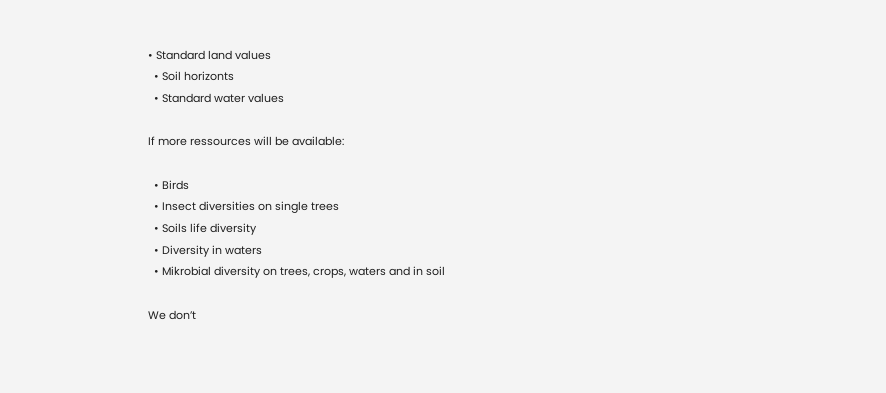• Standard land values
  • Soil horizonts
  • Standard water values

If more ressources will be available:

  • Birds
  • Insect diversities on single trees
  • Soils life diversity
  • Diversity in waters
  • Mikrobial diversity on trees, crops, waters and in soil

We don’t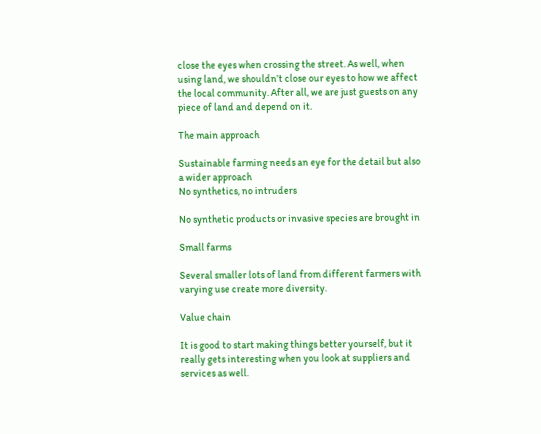close the eyes when crossing the street. As well, when using land, we shouldn’t close our eyes to how we affect the local community. After all, we are just guests on any piece of land and depend on it.

The main approach

Sustainable farming needs an eye for the detail but also a wider approach
No synthetics, no intruders

No synthetic products or invasive species are brought in

Small farms

Several smaller lots of land from different farmers with varying use create more diversity.

Value chain

It is good to start making things better yourself, but it really gets interesting when you look at suppliers and services as well.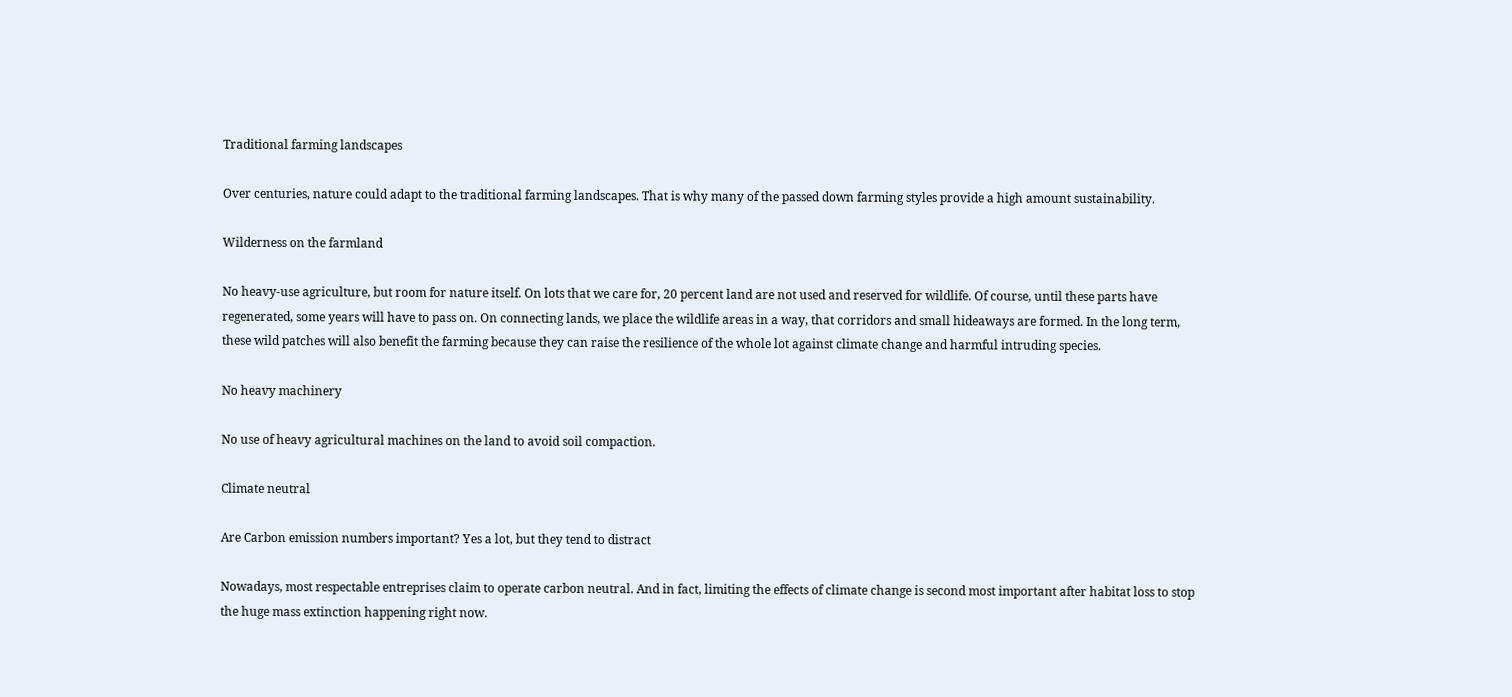Traditional farming landscapes

Over centuries, nature could adapt to the traditional farming landscapes. That is why many of the passed down farming styles provide a high amount sustainability.

Wilderness on the farmland

No heavy-use agriculture, but room for nature itself. On lots that we care for, 20 percent land are not used and reserved for wildlife. Of course, until these parts have regenerated, some years will have to pass on. On connecting lands, we place the wildlife areas in a way, that corridors and small hideaways are formed. In the long term, these wild patches will also benefit the farming because they can raise the resilience of the whole lot against climate change and harmful intruding species.

No heavy machinery

No use of heavy agricultural machines on the land to avoid soil compaction.

Climate neutral

Are Carbon emission numbers important? Yes a lot, but they tend to distract

Nowadays, most respectable entreprises claim to operate carbon neutral. And in fact, limiting the effects of climate change is second most important after habitat loss to stop the huge mass extinction happening right now.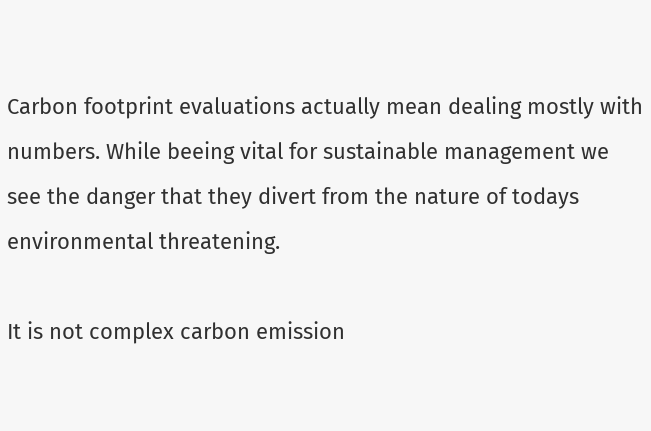Carbon footprint evaluations actually mean dealing mostly with numbers. While beeing vital for sustainable management we see the danger that they divert from the nature of todays environmental threatening.

It is not complex carbon emission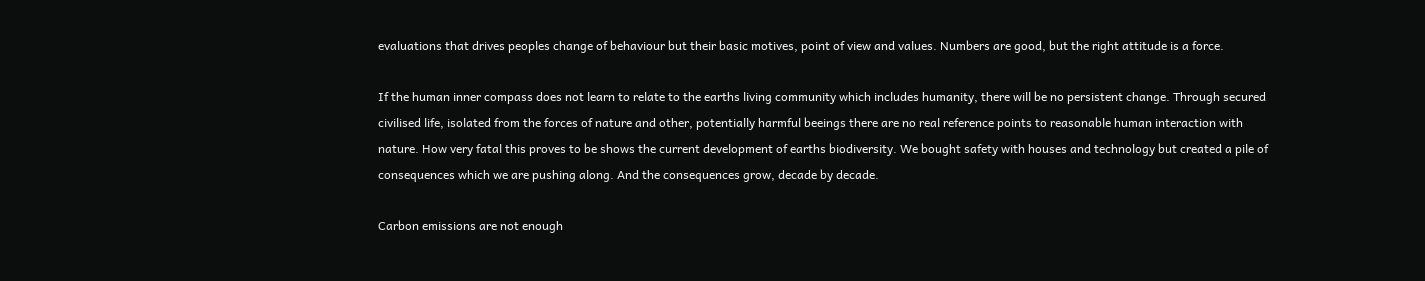evaluations that drives peoples change of behaviour but their basic motives, point of view and values. Numbers are good, but the right attitude is a force.

If the human inner compass does not learn to relate to the earths living community which includes humanity, there will be no persistent change. Through secured civilised life, isolated from the forces of nature and other, potentially harmful beeings there are no real reference points to reasonable human interaction with nature. How very fatal this proves to be shows the current development of earths biodiversity. We bought safety with houses and technology but created a pile of consequences which we are pushing along. And the consequences grow, decade by decade.

Carbon emissions are not enough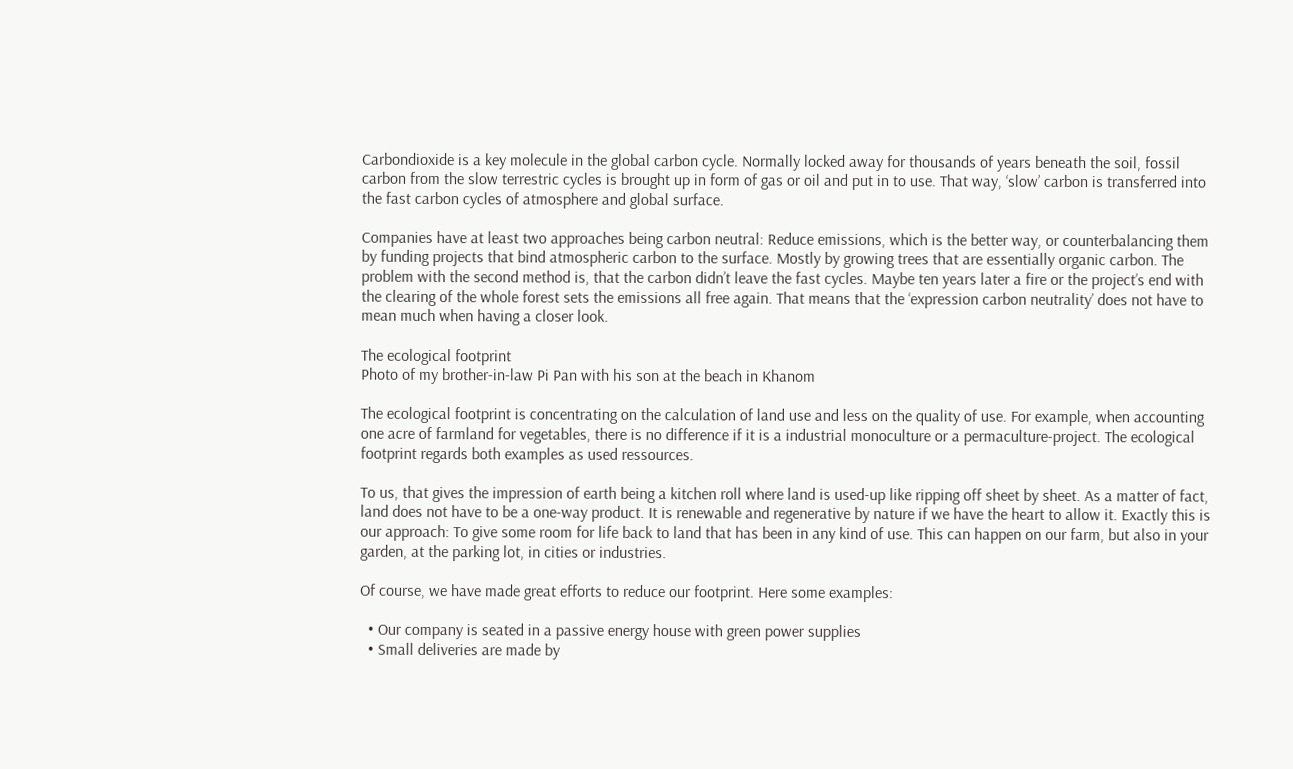Carbondioxide is a key molecule in the global carbon cycle. Normally locked away for thousands of years beneath the soil, fossil carbon from the slow terrestric cycles is brought up in form of gas or oil and put in to use. That way, ‘slow’ carbon is transferred into the fast carbon cycles of atmosphere and global surface.

Companies have at least two approaches being carbon neutral: Reduce emissions, which is the better way, or counterbalancing them by funding projects that bind atmospheric carbon to the surface. Mostly by growing trees that are essentially organic carbon. The problem with the second method is, that the carbon didn’t leave the fast cycles. Maybe ten years later a fire or the project’s end with the clearing of the whole forest sets the emissions all free again. That means that the ‘expression carbon neutrality’ does not have to mean much when having a closer look.

The ecological footprint
Photo of my brother-in-law Pi Pan with his son at the beach in Khanom

The ecological footprint is concentrating on the calculation of land use and less on the quality of use. For example, when accounting one acre of farmland for vegetables, there is no difference if it is a industrial monoculture or a permaculture-project. The ecological footprint regards both examples as used ressources.

To us, that gives the impression of earth being a kitchen roll where land is used-up like ripping off sheet by sheet. As a matter of fact, land does not have to be a one-way product. It is renewable and regenerative by nature if we have the heart to allow it. Exactly this is our approach: To give some room for life back to land that has been in any kind of use. This can happen on our farm, but also in your garden, at the parking lot, in cities or industries.

Of course, we have made great efforts to reduce our footprint. Here some examples:

  • Our company is seated in a passive energy house with green power supplies
  • Small deliveries are made by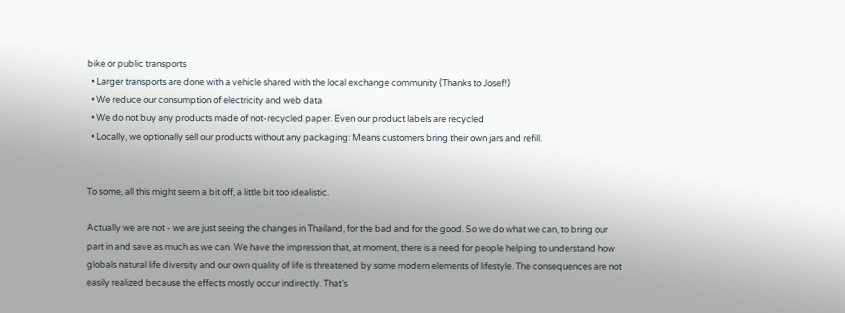bike or public transports
  • Larger transports are done with a vehicle shared with the local exchange community (Thanks to Josef!)
  • We reduce our consumption of electricity and web data
  • We do not buy any products made of not-recycled paper. Even our product labels are recycled
  • Locally, we optionally sell our products without any packaging: Means customers bring their own jars and refill.


To some, all this might seem a bit off, a little bit too idealistic.

Actually we are not - we are just seeing the changes in Thailand, for the bad and for the good. So we do what we can, to bring our part in and save as much as we can. We have the impression that, at moment, there is a need for people helping to understand how globals natural life diversity and our own quality of life is threatened by some modern elements of lifestyle. The consequences are not easily realized because the effects mostly occur indirectly. That’s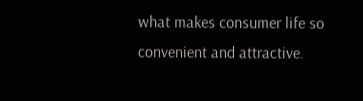what makes consumer life so convenient and attractive.